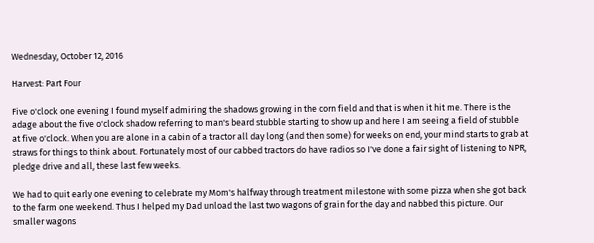Wednesday, October 12, 2016

Harvest: Part Four

Five o'clock one evening I found myself admiring the shadows growing in the corn field and that is when it hit me. There is the adage about the five o'clock shadow referring to man's beard stubble starting to show up and here I am seeing a field of stubble at five o'clock. When you are alone in a cabin of a tractor all day long (and then some) for weeks on end, your mind starts to grab at straws for things to think about. Fortunately most of our cabbed tractors do have radios so I've done a fair sight of listening to NPR, pledge drive and all, these last few weeks.

We had to quit early one evening to celebrate my Mom's halfway through treatment milestone with some pizza when she got back to the farm one weekend. Thus I helped my Dad unload the last two wagons of grain for the day and nabbed this picture. Our smaller wagons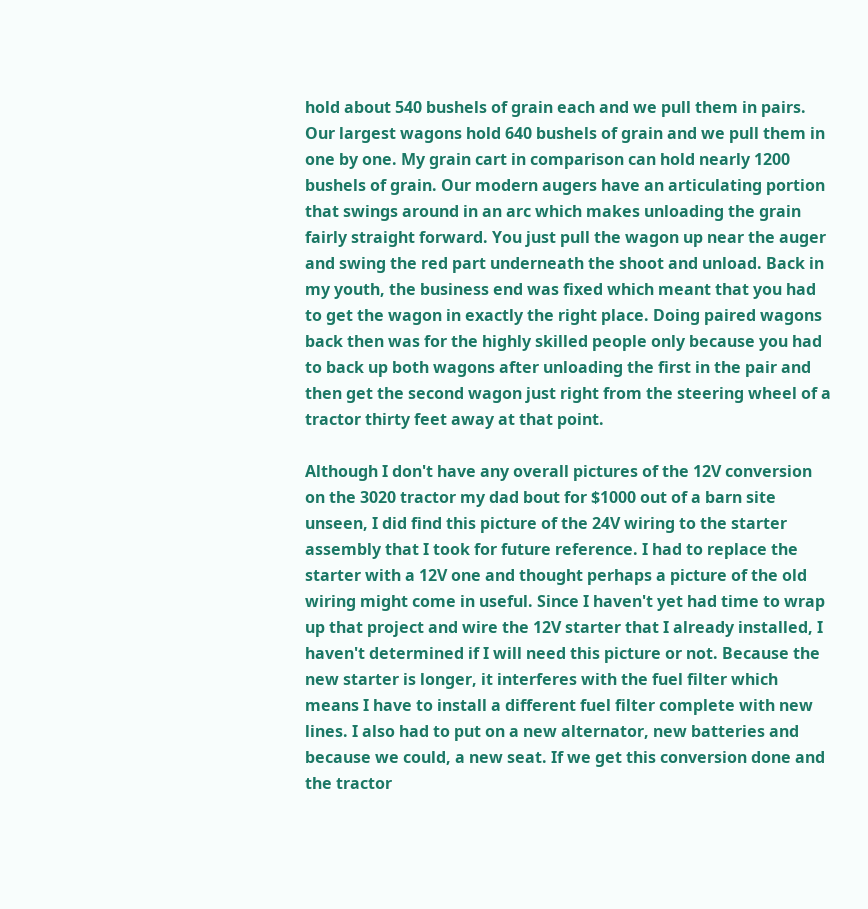hold about 540 bushels of grain each and we pull them in pairs. Our largest wagons hold 640 bushels of grain and we pull them in one by one. My grain cart in comparison can hold nearly 1200 bushels of grain. Our modern augers have an articulating portion that swings around in an arc which makes unloading the grain fairly straight forward. You just pull the wagon up near the auger and swing the red part underneath the shoot and unload. Back in my youth, the business end was fixed which meant that you had to get the wagon in exactly the right place. Doing paired wagons back then was for the highly skilled people only because you had to back up both wagons after unloading the first in the pair and then get the second wagon just right from the steering wheel of a tractor thirty feet away at that point.

Although I don't have any overall pictures of the 12V conversion on the 3020 tractor my dad bout for $1000 out of a barn site unseen, I did find this picture of the 24V wiring to the starter assembly that I took for future reference. I had to replace the starter with a 12V one and thought perhaps a picture of the old wiring might come in useful. Since I haven't yet had time to wrap up that project and wire the 12V starter that I already installed, I haven't determined if I will need this picture or not. Because the new starter is longer, it interferes with the fuel filter which means I have to install a different fuel filter complete with new lines. I also had to put on a new alternator, new batteries and because we could, a new seat. If we get this conversion done and the tractor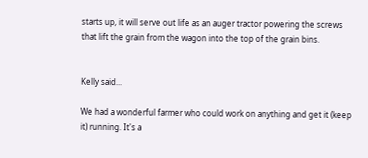starts up, it will serve out life as an auger tractor powering the screws that lift the grain from the wagon into the top of the grain bins.


Kelly said...

We had a wonderful farmer who could work on anything and get it (keep it) running. It's a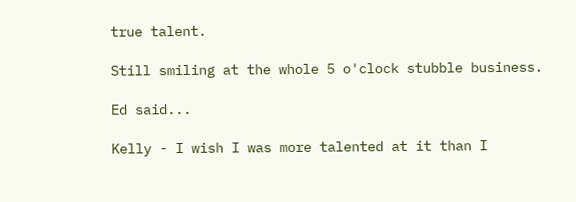true talent.

Still smiling at the whole 5 o'clock stubble business.

Ed said...

Kelly - I wish I was more talented at it than I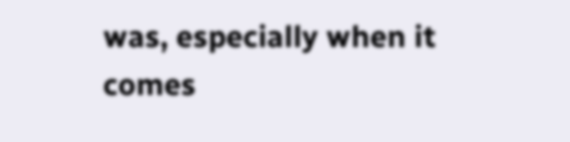was, especially when it comes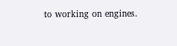to working on engines.